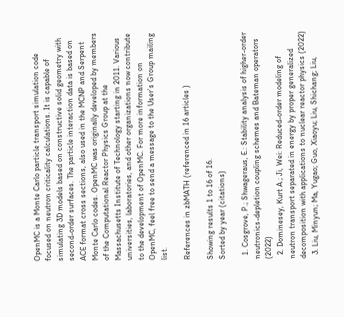OpenMC is a Monte Carlo particle transport simulation code focused on neutron criticality calculations. It is capable of simulating 3D models based on constructive solid geometry with second-order surfaces. The particle interaction data is based on ACE format cross sections, also used in the MCNP and Serpent Monte Carlo codes. OpenMC was originally developed by members of the Computational Reactor Physics Group at the Massachusetts Institute of Technology starting in 2011. Various universities, laboratories, and other organizations now contribute to the development of OpenMC. For more information on OpenMC, feel free to send a message to the User’s Group mailing list.

References in zbMATH (referenced in 16 articles )

Showing results 1 to 16 of 16.
Sorted by year (citations)

  1. Cosgrove, P.; Shwageraus, E.: Stability analysis of higher-order neutronics-depletion coupling schemes and Bateman operators (2022)
  2. Dominesey, Kurt A.; Ji, Wei: Reduced-order modeling of neutron transport separated in energy by proper generalized decomposition with applications to nuclear reactor physics (2022)
  3. Liu, Minyun; Ma, Yugao; Guo, Xiaoyu; Liu, Shichang; Liu,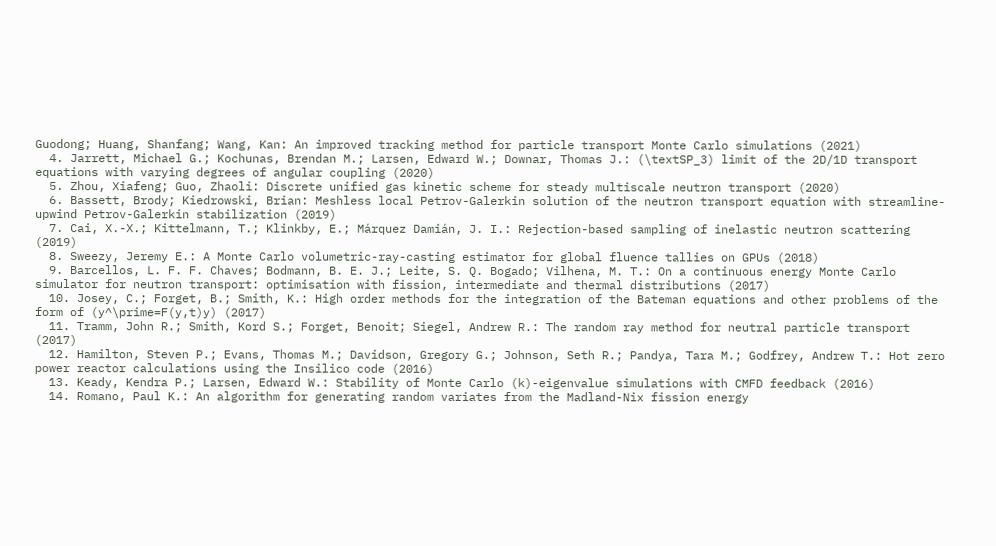Guodong; Huang, Shanfang; Wang, Kan: An improved tracking method for particle transport Monte Carlo simulations (2021)
  4. Jarrett, Michael G.; Kochunas, Brendan M.; Larsen, Edward W.; Downar, Thomas J.: (\textSP_3) limit of the 2D/1D transport equations with varying degrees of angular coupling (2020)
  5. Zhou, Xiafeng; Guo, Zhaoli: Discrete unified gas kinetic scheme for steady multiscale neutron transport (2020)
  6. Bassett, Brody; Kiedrowski, Brian: Meshless local Petrov-Galerkin solution of the neutron transport equation with streamline-upwind Petrov-Galerkin stabilization (2019)
  7. Cai, X.-X.; Kittelmann, T.; Klinkby, E.; Márquez Damián, J. I.: Rejection-based sampling of inelastic neutron scattering (2019)
  8. Sweezy, Jeremy E.: A Monte Carlo volumetric-ray-casting estimator for global fluence tallies on GPUs (2018)
  9. Barcellos, L. F. F. Chaves; Bodmann, B. E. J.; Leite, S. Q. Bogado; Vilhena, M. T.: On a continuous energy Monte Carlo simulator for neutron transport: optimisation with fission, intermediate and thermal distributions (2017)
  10. Josey, C.; Forget, B.; Smith, K.: High order methods for the integration of the Bateman equations and other problems of the form of (y^\prime=F(y,t)y) (2017)
  11. Tramm, John R.; Smith, Kord S.; Forget, Benoit; Siegel, Andrew R.: The random ray method for neutral particle transport (2017)
  12. Hamilton, Steven P.; Evans, Thomas M.; Davidson, Gregory G.; Johnson, Seth R.; Pandya, Tara M.; Godfrey, Andrew T.: Hot zero power reactor calculations using the Insilico code (2016)
  13. Keady, Kendra P.; Larsen, Edward W.: Stability of Monte Carlo (k)-eigenvalue simulations with CMFD feedback (2016)
  14. Romano, Paul K.: An algorithm for generating random variates from the Madland-Nix fission energy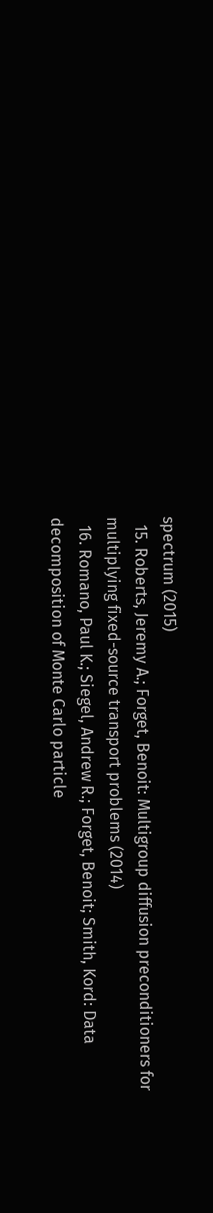spectrum (2015)
  15. Roberts, Jeremy A.; Forget, Benoit: Multigroup diffusion preconditioners for multiplying fixed-source transport problems (2014)
  16. Romano, Paul K.; Siegel, Andrew R.; Forget, Benoit; Smith, Kord: Data decomposition of Monte Carlo particle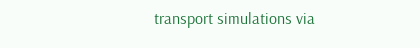transport simulations via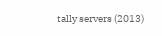tally servers (2013)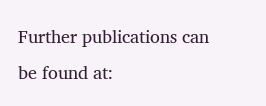Further publications can be found at: